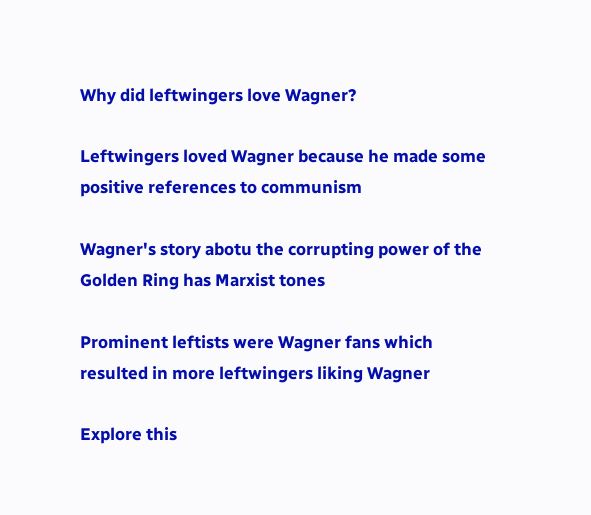Why did leftwingers love Wagner?

Leftwingers loved Wagner because he made some positive references to communism

Wagner's story abotu the corrupting power of the Golden Ring has Marxist tones

Prominent leftists were Wagner fans which resulted in more leftwingers liking Wagner

Explore this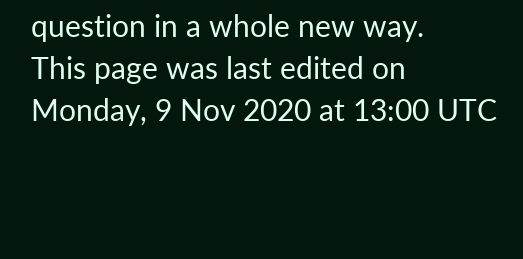question in a whole new way.
This page was last edited on Monday, 9 Nov 2020 at 13:00 UTC